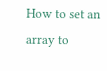How to set an array to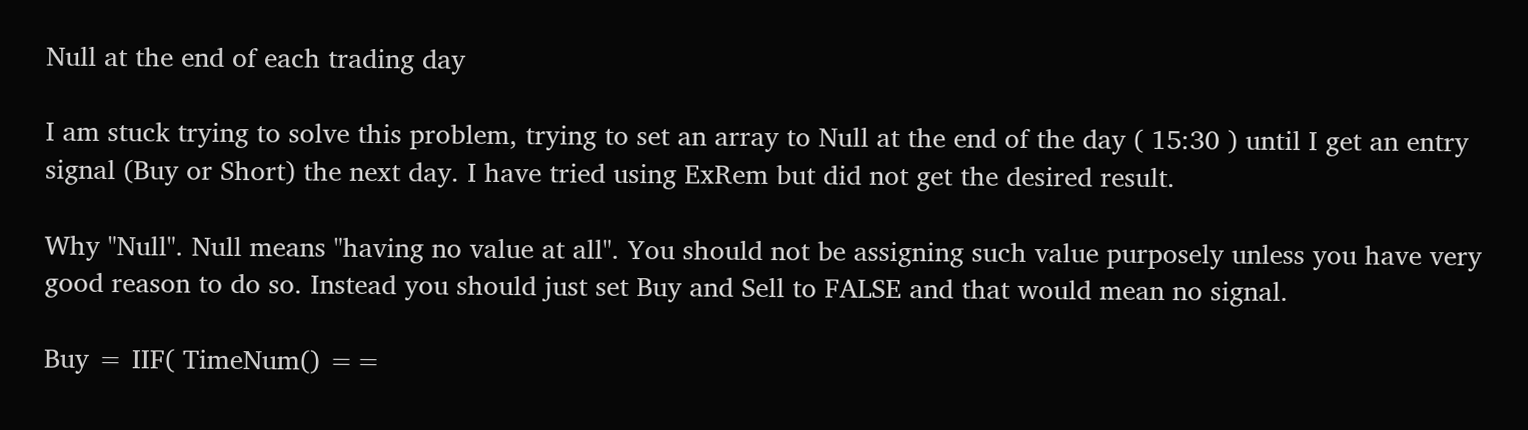Null at the end of each trading day

I am stuck trying to solve this problem, trying to set an array to Null at the end of the day ( 15:30 ) until I get an entry signal (Buy or Short) the next day. I have tried using ExRem but did not get the desired result.

Why "Null". Null means "having no value at all". You should not be assigning such value purposely unless you have very good reason to do so. Instead you should just set Buy and Sell to FALSE and that would mean no signal.

Buy = IIF( TimeNum() ==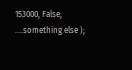153000, False, ....something else );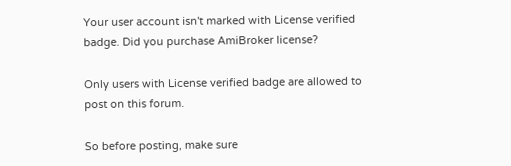Your user account isn't marked with License verified badge. Did you purchase AmiBroker license?

Only users with License verified badge are allowed to post on this forum.

So before posting, make sure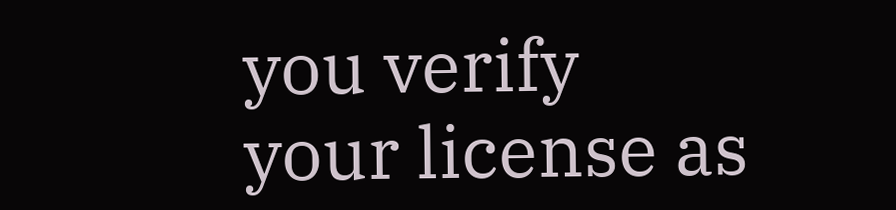you verify your license as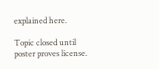explained here.

Topic closed until poster proves license.